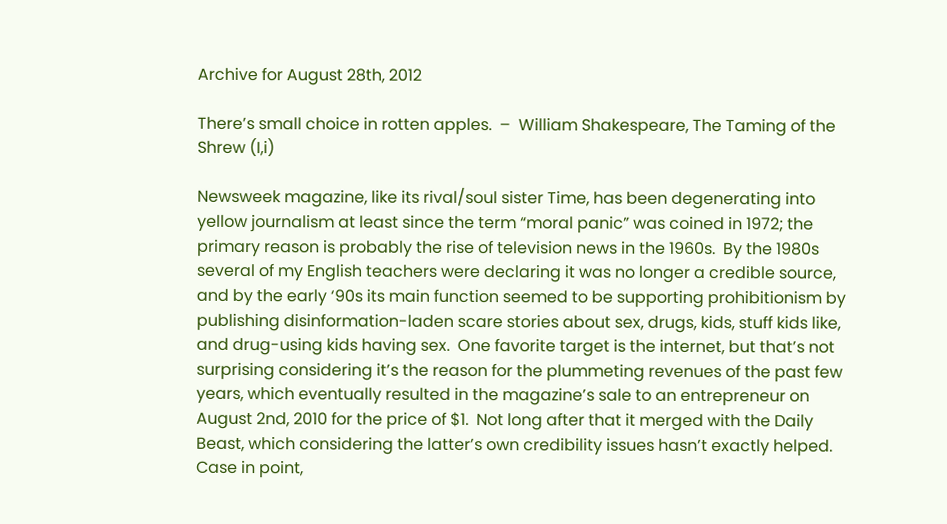Archive for August 28th, 2012

There’s small choice in rotten apples.  –  William Shakespeare, The Taming of the Shrew (I,i)

Newsweek magazine, like its rival/soul sister Time, has been degenerating into yellow journalism at least since the term “moral panic” was coined in 1972; the primary reason is probably the rise of television news in the 1960s.  By the 1980s several of my English teachers were declaring it was no longer a credible source, and by the early ‘90s its main function seemed to be supporting prohibitionism by publishing disinformation-laden scare stories about sex, drugs, kids, stuff kids like, and drug-using kids having sex.  One favorite target is the internet, but that’s not surprising considering it’s the reason for the plummeting revenues of the past few years, which eventually resulted in the magazine’s sale to an entrepreneur on August 2nd, 2010 for the price of $1.  Not long after that it merged with the Daily Beast, which considering the latter’s own credibility issues hasn’t exactly helped.  Case in point,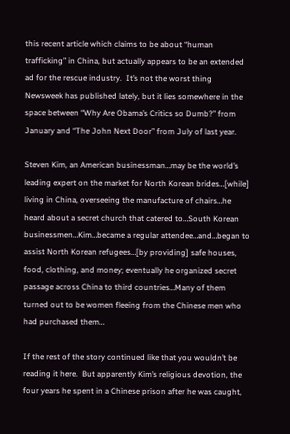this recent article which claims to be about “human trafficking” in China, but actually appears to be an extended ad for the rescue industry.  It’s not the worst thing Newsweek has published lately, but it lies somewhere in the space between “Why Are Obama’s Critics so Dumb?” from January and “The John Next Door” from July of last year.

Steven Kim, an American businessman…may be the world’s leading expert on the market for North Korean brides…[while] living in China, overseeing the manufacture of chairs…he heard about a secret church that catered to…South Korean businessmen…Kim…became a regular attendee…and…began to assist North Korean refugees…[by providing] safe houses, food, clothing, and money; eventually he organized secret passage across China to third countries…Many of them turned out to be women fleeing from the Chinese men who had purchased them…

If the rest of the story continued like that you wouldn’t be reading it here.  But apparently Kim’s religious devotion, the four years he spent in a Chinese prison after he was caught,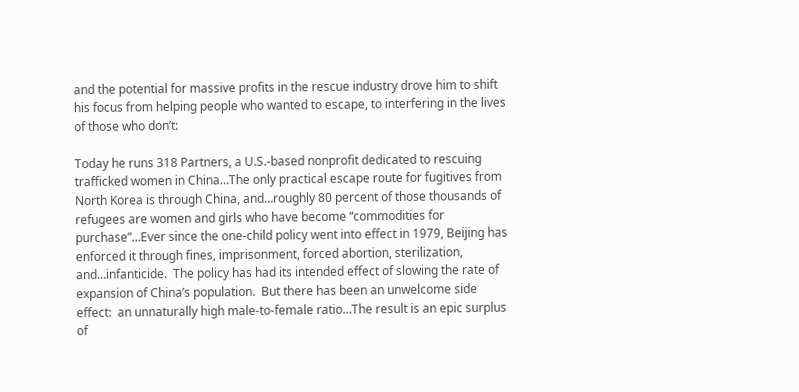and the potential for massive profits in the rescue industry drove him to shift his focus from helping people who wanted to escape, to interfering in the lives of those who don’t:

Today he runs 318 Partners, a U.S.-based nonprofit dedicated to rescuing trafficked women in China…The only practical escape route for fugitives from North Korea is through China, and…roughly 80 percent of those thousands of refugees are women and girls who have become “commodities for purchase”…Ever since the one-child policy went into effect in 1979, Beijing has enforced it through fines, imprisonment, forced abortion, sterilization, and…infanticide.  The policy has had its intended effect of slowing the rate of expansion of China’s population.  But there has been an unwelcome side effect:  an unnaturally high male-to-female ratio…The result is an epic surplus of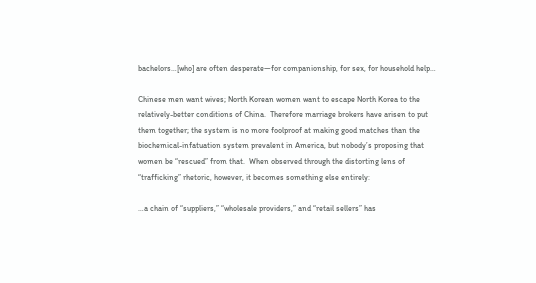bachelors…[who] are often desperate—for companionship, for sex, for household help…

Chinese men want wives; North Korean women want to escape North Korea to the relatively-better conditions of China.  Therefore marriage brokers have arisen to put them together; the system is no more foolproof at making good matches than the biochemical-infatuation system prevalent in America, but nobody’s proposing that women be “rescued” from that.  When observed through the distorting lens of “trafficking” rhetoric, however, it becomes something else entirely:

…a chain of “suppliers,” “wholesale providers,” and “retail sellers” has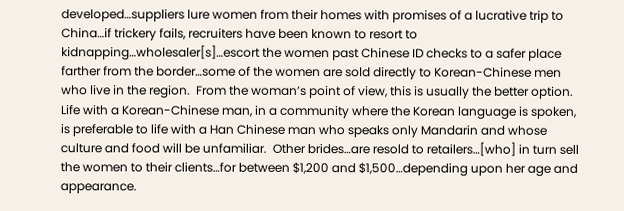developed…suppliers lure women from their homes with promises of a lucrative trip to China…if trickery fails, recruiters have been known to resort to kidnapping…wholesaler[s]…escort the women past Chinese ID checks to a safer place farther from the border…some of the women are sold directly to Korean-Chinese men who live in the region.  From the woman’s point of view, this is usually the better option.  Life with a Korean-Chinese man, in a community where the Korean language is spoken, is preferable to life with a Han Chinese man who speaks only Mandarin and whose culture and food will be unfamiliar.  Other brides…are resold to retailers…[who] in turn sell the women to their clients…for between $1,200 and $1,500…depending upon her age and appearance.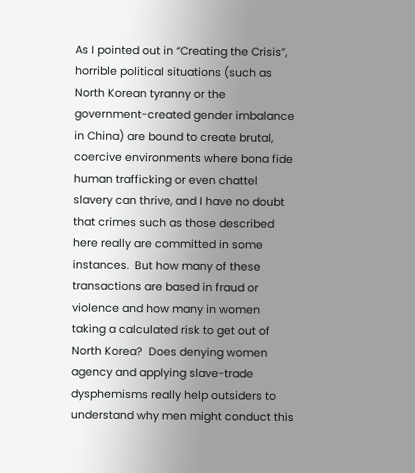As I pointed out in “Creating the Crisis”, horrible political situations (such as North Korean tyranny or the government-created gender imbalance in China) are bound to create brutal, coercive environments where bona fide human trafficking or even chattel slavery can thrive, and I have no doubt that crimes such as those described here really are committed in some instances.  But how many of these transactions are based in fraud or violence and how many in women taking a calculated risk to get out of North Korea?  Does denying women agency and applying slave-trade dysphemisms really help outsiders to understand why men might conduct this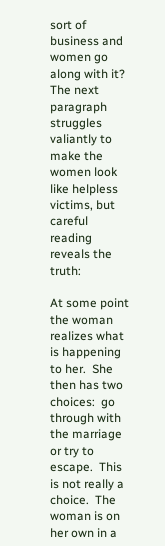sort of business and women go along with it?  The next paragraph struggles valiantly to make the women look like helpless victims, but careful reading reveals the truth:

At some point the woman realizes what is happening to her.  She then has two choices:  go through with the marriage or try to escape.  This is not really a choice.  The woman is on her own in a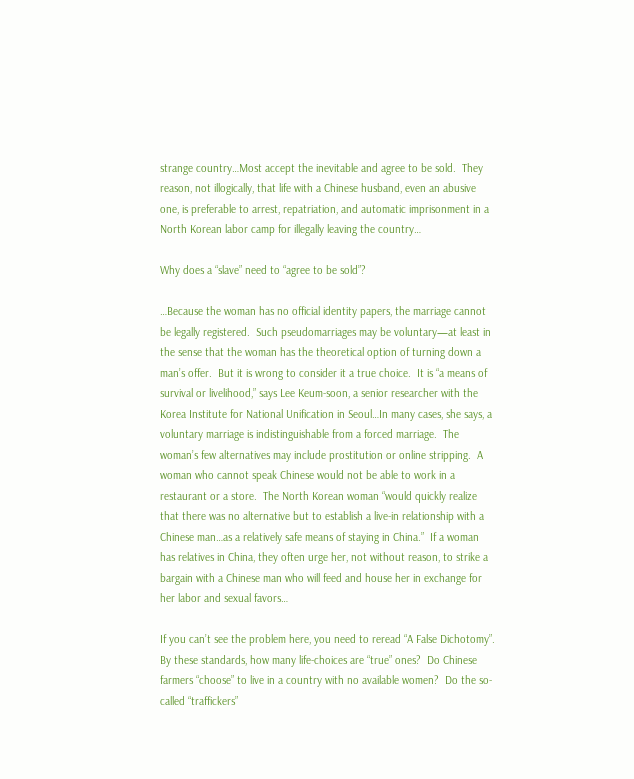strange country…Most accept the inevitable and agree to be sold.  They reason, not illogically, that life with a Chinese husband, even an abusive one, is preferable to arrest, repatriation, and automatic imprisonment in a North Korean labor camp for illegally leaving the country…

Why does a “slave” need to “agree to be sold”?

…Because the woman has no official identity papers, the marriage cannot be legally registered.  Such pseudomarriages may be voluntary—at least in the sense that the woman has the theoretical option of turning down a man’s offer.  But it is wrong to consider it a true choice.  It is “a means of survival or livelihood,” says Lee Keum-soon, a senior researcher with the Korea Institute for National Unification in Seoul…In many cases, she says, a voluntary marriage is indistinguishable from a forced marriage.  The woman’s few alternatives may include prostitution or online stripping.  A woman who cannot speak Chinese would not be able to work in a restaurant or a store.  The North Korean woman “would quickly realize that there was no alternative but to establish a live-in relationship with a Chinese man…as a relatively safe means of staying in China.”  If a woman has relatives in China, they often urge her, not without reason, to strike a bargain with a Chinese man who will feed and house her in exchange for her labor and sexual favors…

If you can’t see the problem here, you need to reread “A False Dichotomy”.  By these standards, how many life-choices are “true” ones?  Do Chinese farmers “choose” to live in a country with no available women?  Do the so-called “traffickers”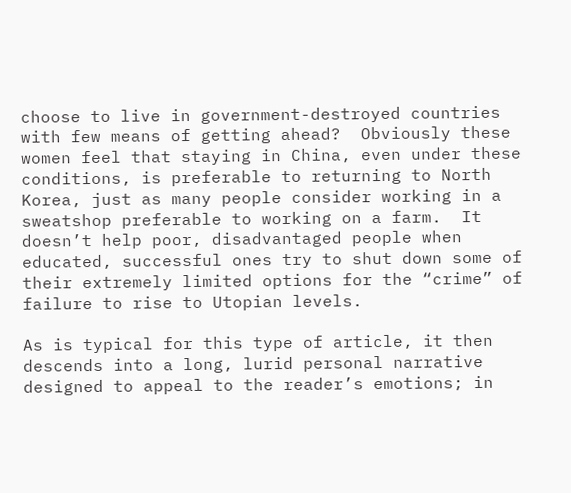choose to live in government-destroyed countries with few means of getting ahead?  Obviously these women feel that staying in China, even under these conditions, is preferable to returning to North Korea, just as many people consider working in a sweatshop preferable to working on a farm.  It doesn’t help poor, disadvantaged people when educated, successful ones try to shut down some of their extremely limited options for the “crime” of failure to rise to Utopian levels.

As is typical for this type of article, it then descends into a long, lurid personal narrative designed to appeal to the reader’s emotions; in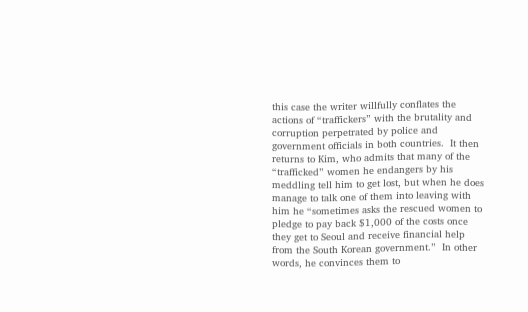this case the writer willfully conflates the actions of “traffickers” with the brutality and corruption perpetrated by police and government officials in both countries.  It then returns to Kim, who admits that many of the “trafficked” women he endangers by his meddling tell him to get lost, but when he does manage to talk one of them into leaving with him he “sometimes asks the rescued women to pledge to pay back $1,000 of the costs once they get to Seoul and receive financial help from the South Korean government.”  In other words, he convinces them to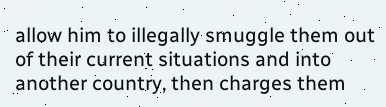allow him to illegally smuggle them out of their current situations and into another country, then charges them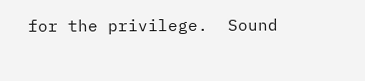for the privilege.  Sound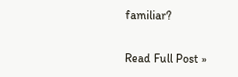familiar?

Read Full Post »